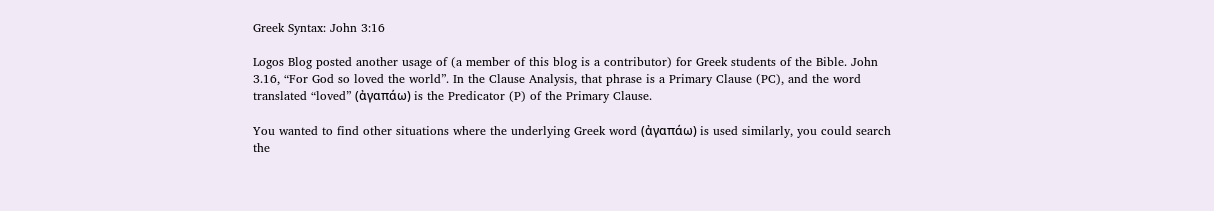Greek Syntax: John 3:16

Logos Blog posted another usage of (a member of this blog is a contributor) for Greek students of the Bible. John 3.16, “For God so loved the world”. In the Clause Analysis, that phrase is a Primary Clause (PC), and the word translated “loved” (ἀγαπάω) is the Predicator (P) of the Primary Clause.

You wanted to find other situations where the underlying Greek word (ἀγαπάω) is used similarly, you could search the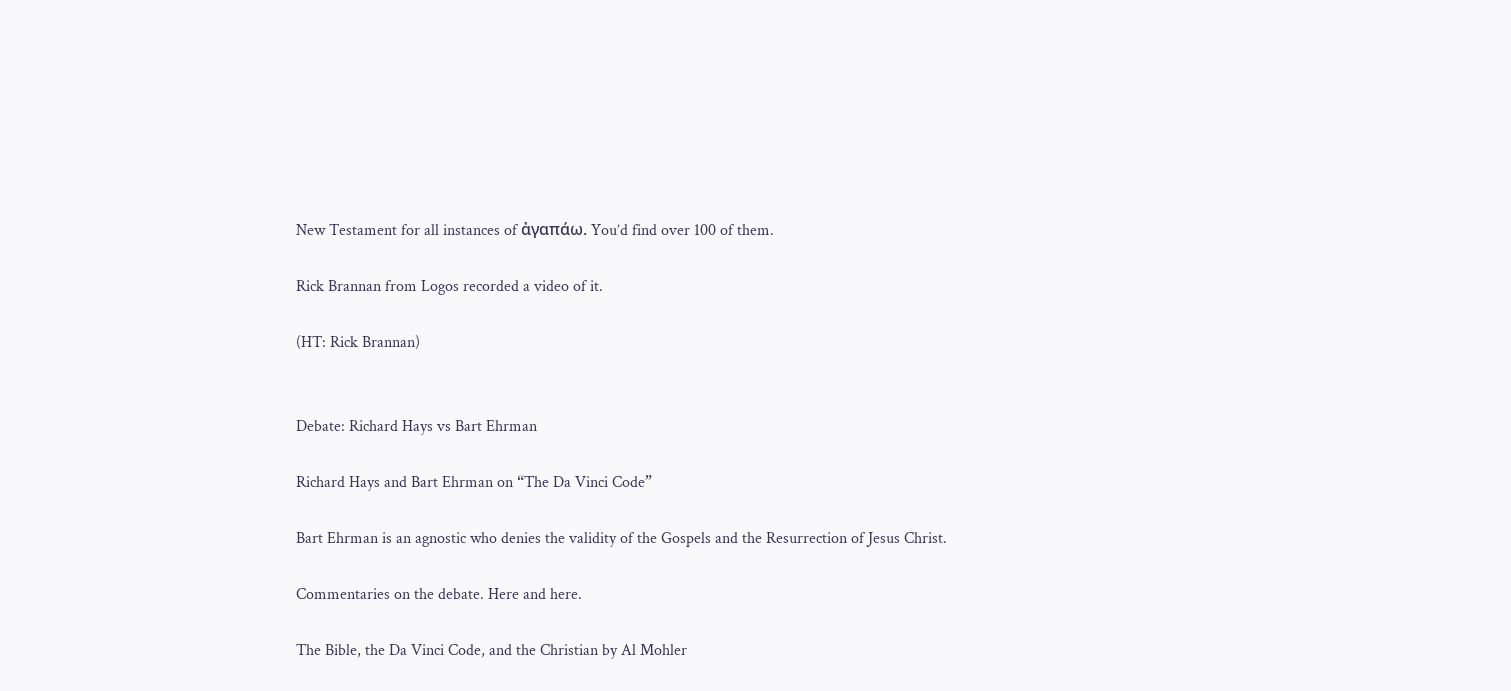New Testament for all instances of ἀγαπάω. You’d find over 100 of them.

Rick Brannan from Logos recorded a video of it.

(HT: Rick Brannan)


Debate: Richard Hays vs Bart Ehrman

Richard Hays and Bart Ehrman on “The Da Vinci Code”

Bart Ehrman is an agnostic who denies the validity of the Gospels and the Resurrection of Jesus Christ.

Commentaries on the debate. Here and here.

The Bible, the Da Vinci Code, and the Christian by Al Mohler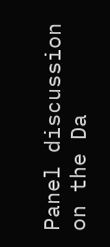Panel discussion on the Da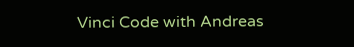Vinci Code with Andreas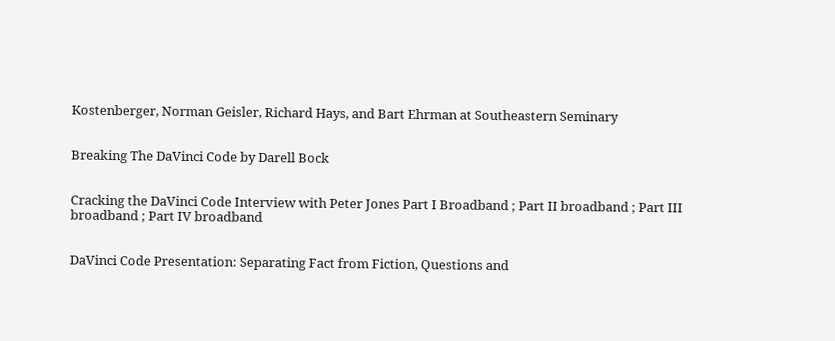Kostenberger, Norman Geisler, Richard Hays, and Bart Ehrman at Southeastern Seminary


Breaking The DaVinci Code by Darell Bock


Cracking the DaVinci Code Interview with Peter Jones Part I Broadband ; Part II broadband ; Part III broadband ; Part IV broadband


DaVinci Code Presentation: Separating Fact from Fiction, Questions and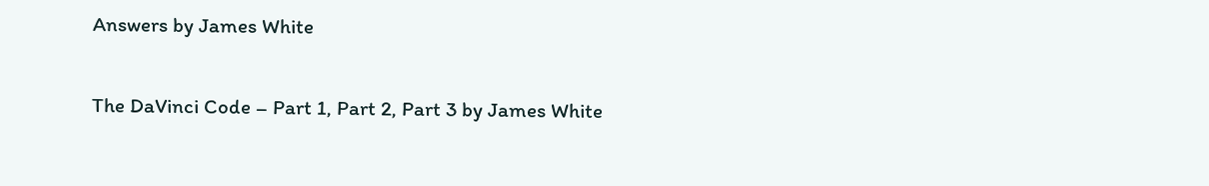Answers by James White


The DaVinci Code – Part 1, Part 2, Part 3 by James White